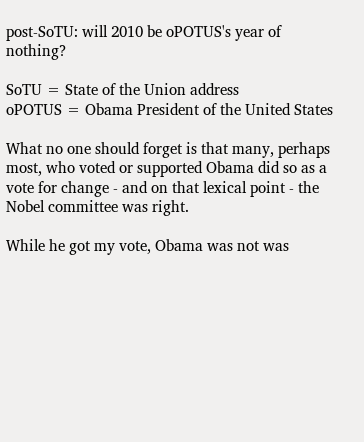post-SoTU: will 2010 be oPOTUS's year of nothing?

SoTU = State of the Union address
oPOTUS = Obama President of the United States

What no one should forget is that many, perhaps most, who voted or supported Obama did so as a vote for change - and on that lexical point - the Nobel committee was right.

While he got my vote, Obama was not was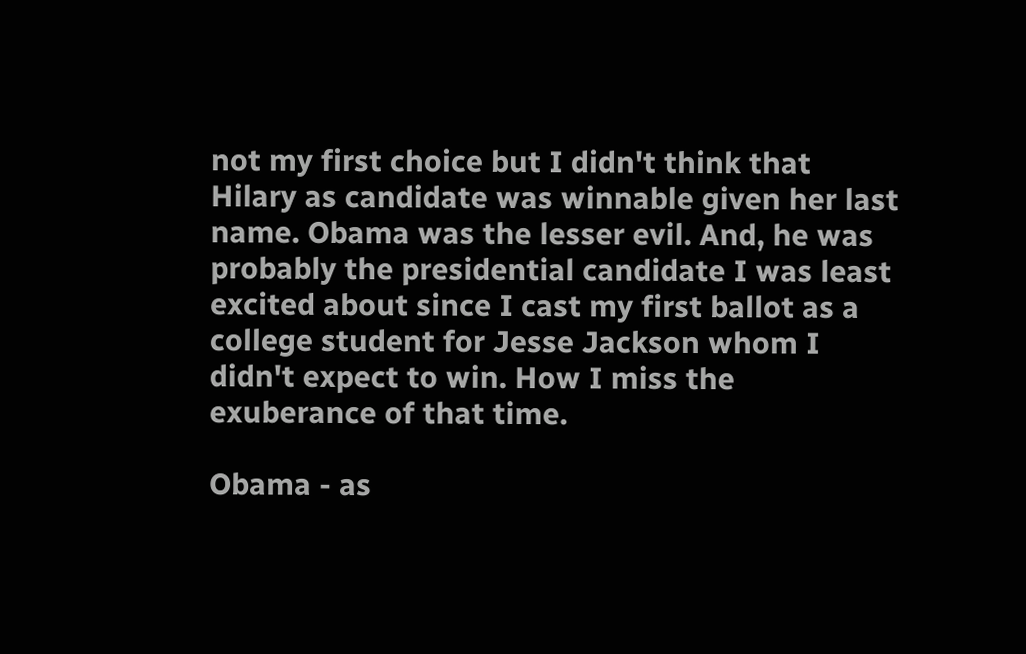not my first choice but I didn't think that Hilary as candidate was winnable given her last name. Obama was the lesser evil. And, he was probably the presidential candidate I was least excited about since I cast my first ballot as a college student for Jesse Jackson whom I didn't expect to win. How I miss the exuberance of that time.

Obama - as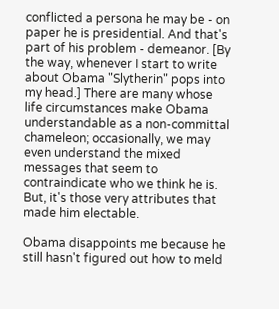conflicted a persona he may be - on paper he is presidential. And that's part of his problem - demeanor. [By the way, whenever I start to write about Obama "Slytherin" pops into my head.] There are many whose life circumstances make Obama understandable as a non-committal chameleon; occasionally, we may even understand the mixed messages that seem to contraindicate who we think he is. But, it's those very attributes that made him electable.

Obama disappoints me because he still hasn't figured out how to meld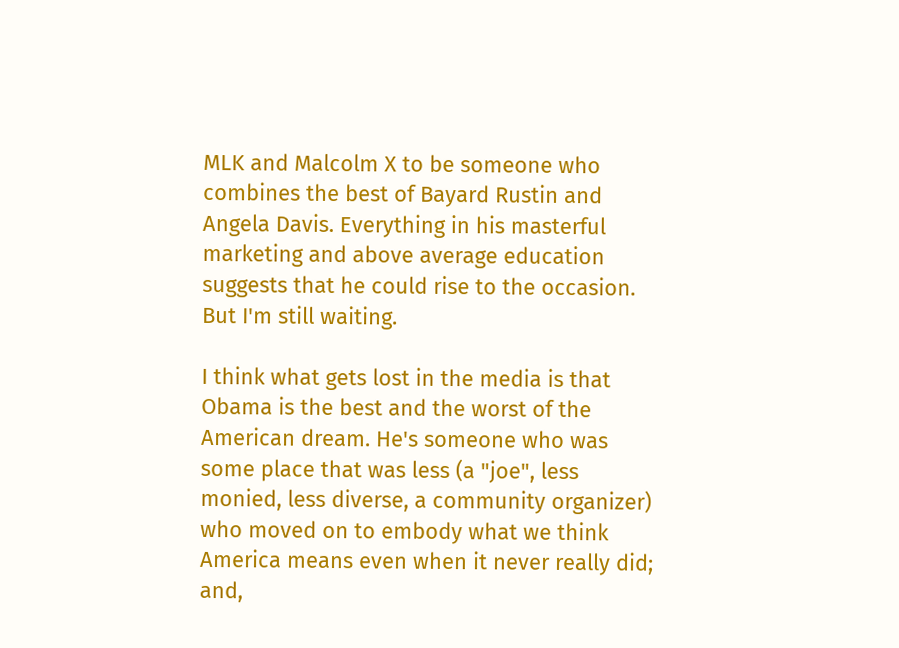MLK and Malcolm X to be someone who combines the best of Bayard Rustin and Angela Davis. Everything in his masterful marketing and above average education suggests that he could rise to the occasion. But I'm still waiting.

I think what gets lost in the media is that Obama is the best and the worst of the American dream. He's someone who was some place that was less (a "joe", less monied, less diverse, a community organizer) who moved on to embody what we think America means even when it never really did; and,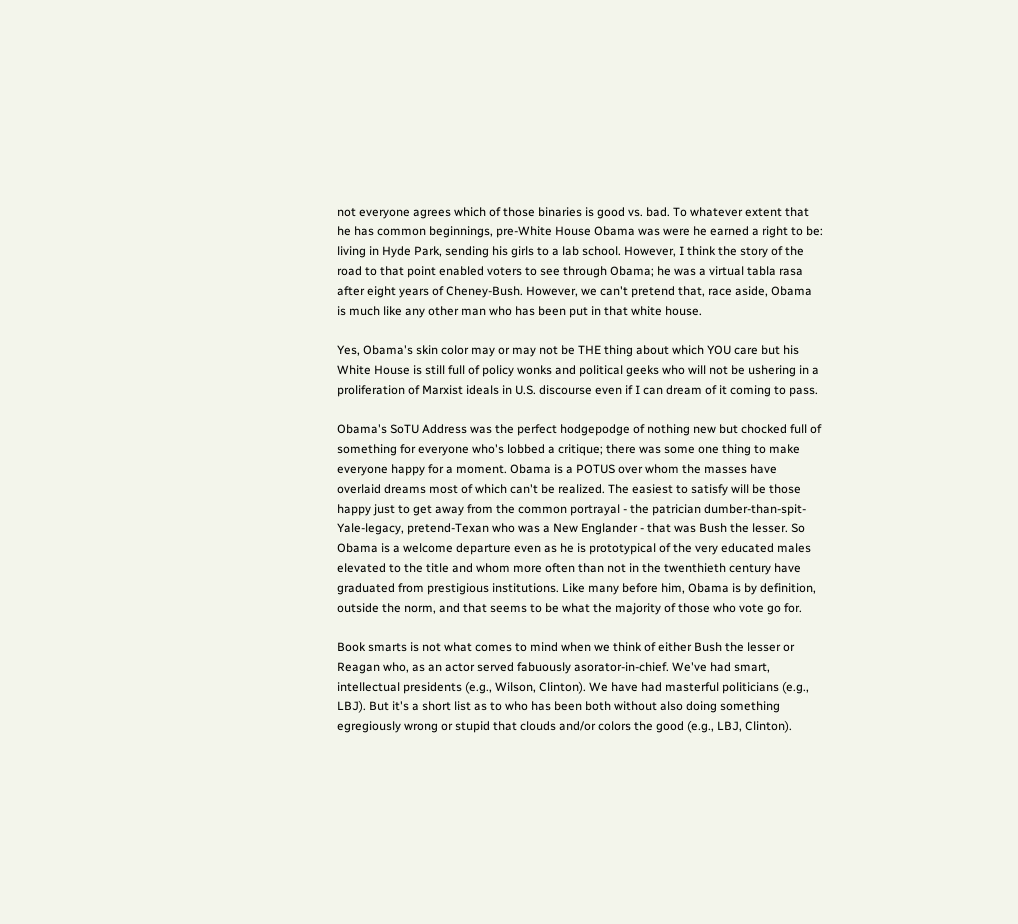not everyone agrees which of those binaries is good vs. bad. To whatever extent that he has common beginnings, pre-White House Obama was were he earned a right to be: living in Hyde Park, sending his girls to a lab school. However, I think the story of the road to that point enabled voters to see through Obama; he was a virtual tabla rasa after eight years of Cheney-Bush. However, we can't pretend that, race aside, Obama is much like any other man who has been put in that white house.

Yes, Obama's skin color may or may not be THE thing about which YOU care but his White House is still full of policy wonks and political geeks who will not be ushering in a proliferation of Marxist ideals in U.S. discourse even if I can dream of it coming to pass.

Obama's SoTU Address was the perfect hodgepodge of nothing new but chocked full of something for everyone who's lobbed a critique; there was some one thing to make everyone happy for a moment. Obama is a POTUS over whom the masses have overlaid dreams most of which can't be realized. The easiest to satisfy will be those happy just to get away from the common portrayal - the patrician dumber-than-spit-Yale-legacy, pretend-Texan who was a New Englander - that was Bush the lesser. So Obama is a welcome departure even as he is prototypical of the very educated males elevated to the title and whom more often than not in the twenthieth century have graduated from prestigious institutions. Like many before him, Obama is by definition, outside the norm, and that seems to be what the majority of those who vote go for.

Book smarts is not what comes to mind when we think of either Bush the lesser or Reagan who, as an actor served fabuously asorator-in-chief. We've had smart, intellectual presidents (e.g., Wilson, Clinton). We have had masterful politicians (e.g., LBJ). But it's a short list as to who has been both without also doing something egregiously wrong or stupid that clouds and/or colors the good (e.g., LBJ, Clinton).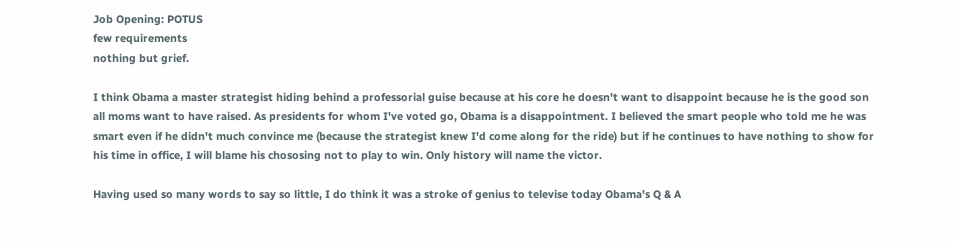Job Opening: POTUS
few requirements
nothing but grief.

I think Obama a master strategist hiding behind a professorial guise because at his core he doesn't want to disappoint because he is the good son all moms want to have raised. As presidents for whom I've voted go, Obama is a disappointment. I believed the smart people who told me he was smart even if he didn't much convince me (because the strategist knew I'd come along for the ride) but if he continues to have nothing to show for his time in office, I will blame his chososing not to play to win. Only history will name the victor.

Having used so many words to say so little, I do think it was a stroke of genius to televise today Obama's Q & A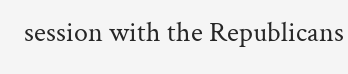session with the Republicans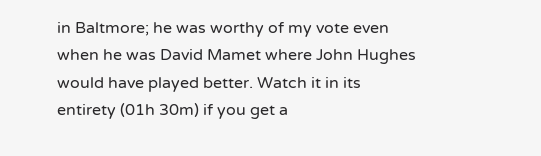in Baltmore; he was worthy of my vote even when he was David Mamet where John Hughes would have played better. Watch it in its entirety (01h 30m) if you get a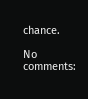chance.

No comments: